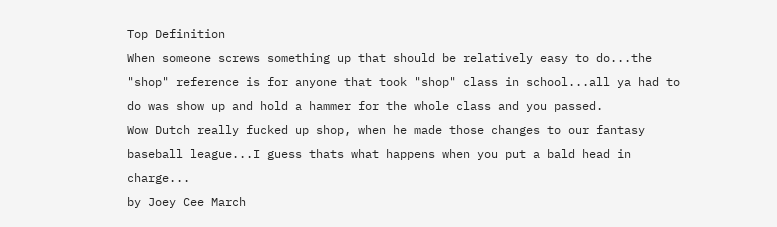Top Definition
When someone screws something up that should be relatively easy to do...the "shop" reference is for anyone that took "shop" class in school...all ya had to do was show up and hold a hammer for the whole class and you passed.
Wow Dutch really fucked up shop, when he made those changes to our fantasy baseball league...I guess thats what happens when you put a bald head in charge...
by Joey Cee March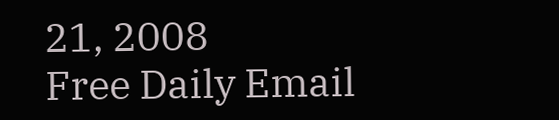21, 2008
Free Daily Email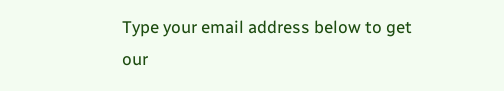Type your email address below to get our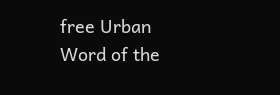free Urban Word of the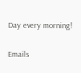Day every morning!

Emails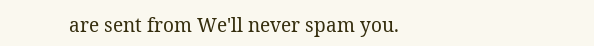are sent from We'll never spam you.